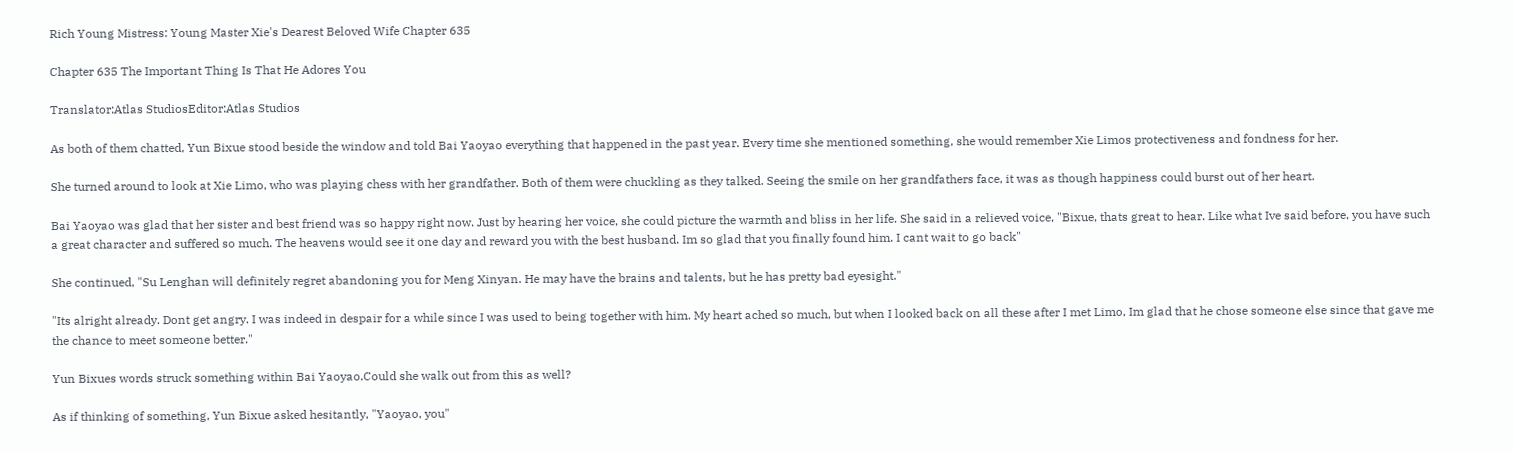Rich Young Mistress: Young Master Xie's Dearest Beloved Wife Chapter 635

Chapter 635 The Important Thing Is That He Adores You

Translator:Atlas StudiosEditor:Atlas Studios

As both of them chatted, Yun Bixue stood beside the window and told Bai Yaoyao everything that happened in the past year. Every time she mentioned something, she would remember Xie Limos protectiveness and fondness for her.

She turned around to look at Xie Limo, who was playing chess with her grandfather. Both of them were chuckling as they talked. Seeing the smile on her grandfathers face, it was as though happiness could burst out of her heart.

Bai Yaoyao was glad that her sister and best friend was so happy right now. Just by hearing her voice, she could picture the warmth and bliss in her life. She said in a relieved voice, "Bixue, thats great to hear. Like what Ive said before, you have such a great character and suffered so much. The heavens would see it one day and reward you with the best husband. Im so glad that you finally found him. I cant wait to go back"

She continued, "Su Lenghan will definitely regret abandoning you for Meng Xinyan. He may have the brains and talents, but he has pretty bad eyesight."

"Its alright already. Dont get angry. I was indeed in despair for a while since I was used to being together with him. My heart ached so much, but when I looked back on all these after I met Limo, Im glad that he chose someone else since that gave me the chance to meet someone better."

Yun Bixues words struck something within Bai Yaoyao.Could she walk out from this as well?

As if thinking of something, Yun Bixue asked hesitantly, "Yaoyao, you"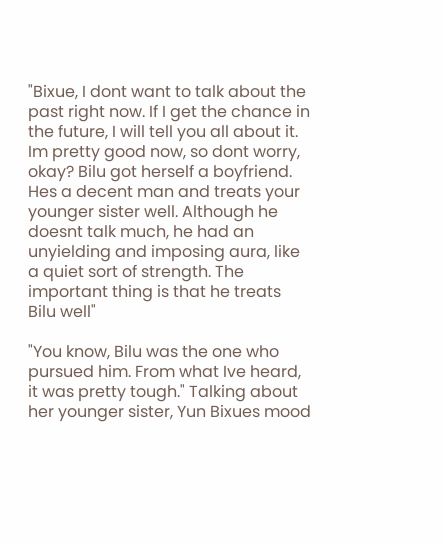"Bixue, I dont want to talk about the past right now. If I get the chance in the future, I will tell you all about it. Im pretty good now, so dont worry, okay? Bilu got herself a boyfriend. Hes a decent man and treats your younger sister well. Although he doesnt talk much, he had an unyielding and imposing aura, like a quiet sort of strength. The important thing is that he treats Bilu well"

"You know, Bilu was the one who pursued him. From what Ive heard, it was pretty tough." Talking about her younger sister, Yun Bixues mood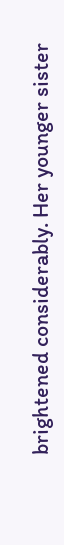brightened considerably. Her younger sister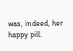was, indeed, her happy pill.